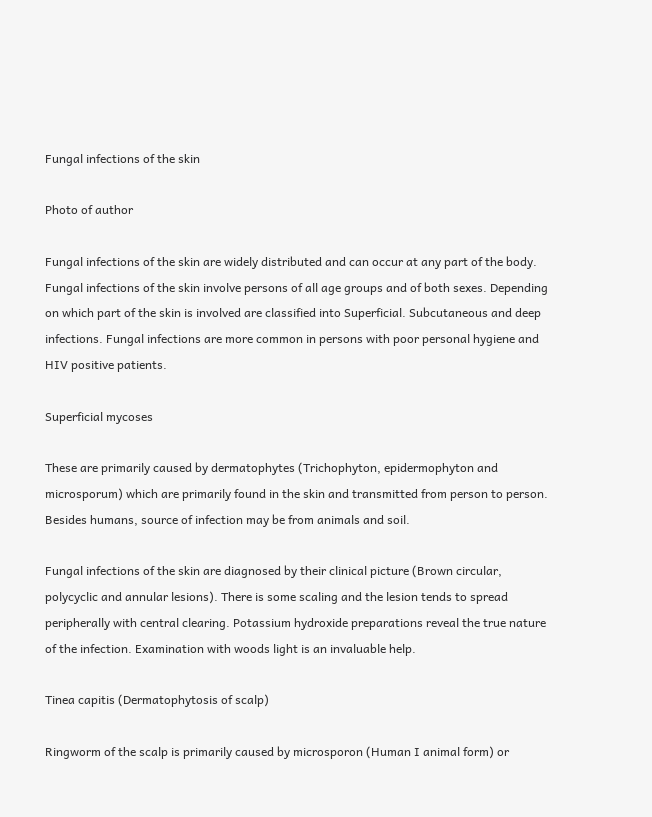Fungal infections of the skin

Photo of author

Fungal infections of the skin are widely distributed and can occur at any part of the body. Fungal infections of the skin involve persons of all age groups and of both sexes. Depending on which part of the skin is involved are classified into Superficial. Subcutaneous and deep infections. Fungal infections are more common in persons with poor personal hygiene and HIV positive patients.

Superficial mycoses

These are primarily caused by dermatophytes (Trichophyton, epidermophyton and microsporum) which are primarily found in the skin and transmitted from person to person. Besides humans, source of infection may be from animals and soil.

Fungal infections of the skin are diagnosed by their clinical picture (Brown circular, polycyclic and annular lesions). There is some scaling and the lesion tends to spread peripherally with central clearing. Potassium hydroxide preparations reveal the true nature of the infection. Examination with woods light is an invaluable help.

Tinea capitis (Dermatophytosis of scalp)

Ringworm of the scalp is primarily caused by microsporon (Human I animal form) or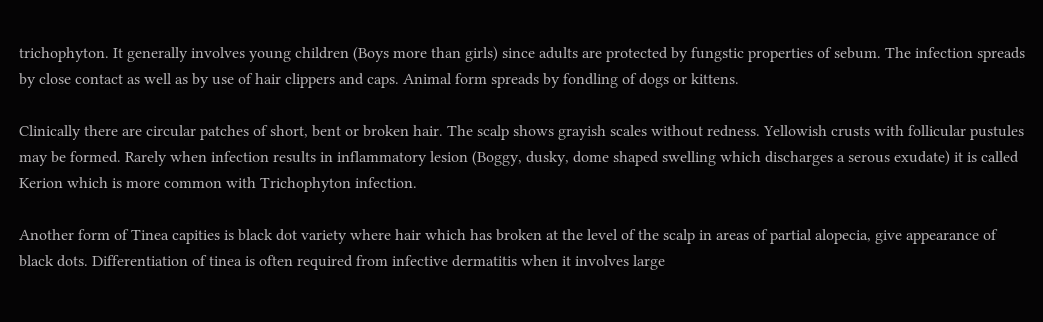trichophyton. It generally involves young children (Boys more than girls) since adults are protected by fungstic properties of sebum. The infection spreads by close contact as well as by use of hair clippers and caps. Animal form spreads by fondling of dogs or kittens.

Clinically there are circular patches of short, bent or broken hair. The scalp shows grayish scales without redness. Yellowish crusts with follicular pustules may be formed. Rarely when infection results in inflammatory lesion (Boggy, dusky, dome shaped swelling which discharges a serous exudate) it is called Kerion which is more common with Trichophyton infection.

Another form of Tinea capities is black dot variety where hair which has broken at the level of the scalp in areas of partial alopecia, give appearance of black dots. Differentiation of tinea is often required from infective dermatitis when it involves large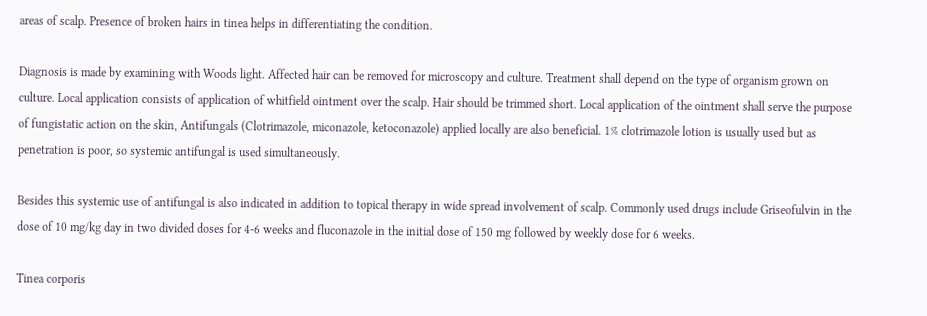areas of scalp. Presence of broken hairs in tinea helps in differentiating the condition.

Diagnosis is made by examining with Woods light. Affected hair can be removed for microscopy and culture. Treatment shall depend on the type of organism grown on culture. Local application consists of application of whitfield ointment over the scalp. Hair should be trimmed short. Local application of the ointment shall serve the purpose of fungistatic action on the skin, Antifungals (Clotrimazole, miconazole, ketoconazole) applied locally are also beneficial. 1% clotrimazole lotion is usually used but as penetration is poor, so systemic antifungal is used simultaneously.

Besides this systemic use of antifungal is also indicated in addition to topical therapy in wide spread involvement of scalp. Commonly used drugs include Griseofulvin in the dose of 10 mg/kg day in two divided doses for 4-6 weeks and fluconazole in the initial dose of 150 mg followed by weekly dose for 6 weeks.

Tinea corporis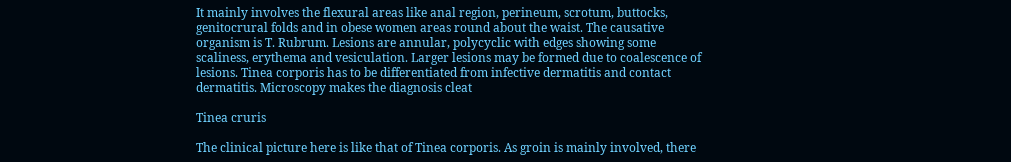It mainly involves the flexural areas like anal region, perineum, scrotum, buttocks, genitocrural folds and in obese women areas round about the waist. The causative organism is T. Rubrum. Lesions are annular, polycyclic with edges showing some scaliness, erythema and vesiculation. Larger lesions may be formed due to coalescence of lesions. Tinea corporis has to be differentiated from infective dermatitis and contact dermatitis. Microscopy makes the diagnosis cleat

Tinea cruris

The clinical picture here is like that of Tinea corporis. As groin is mainly involved, there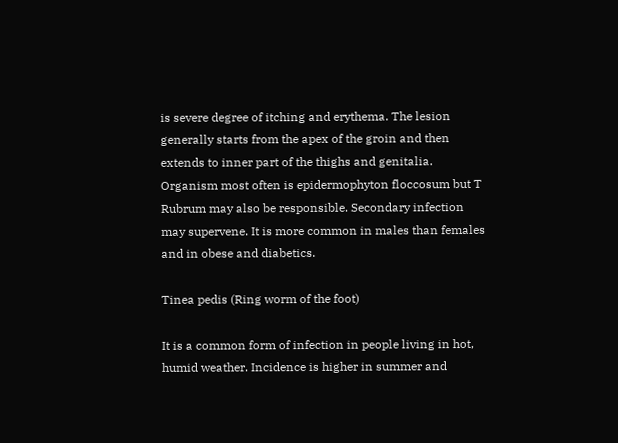is severe degree of itching and erythema. The lesion generally starts from the apex of the groin and then extends to inner part of the thighs and genitalia. Organism most often is epidermophyton floccosum but T Rubrum may also be responsible. Secondary infection may supervene. It is more common in males than females and in obese and diabetics.

Tinea pedis (Ring worm of the foot)

It is a common form of infection in people living in hot, humid weather. Incidence is higher in summer and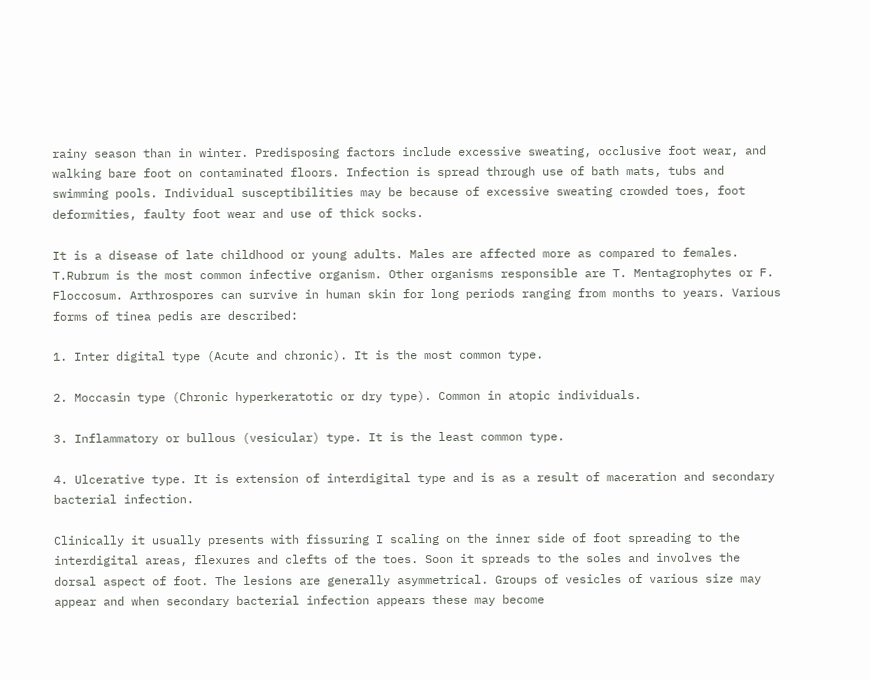rainy season than in winter. Predisposing factors include excessive sweating, occlusive foot wear, and walking bare foot on contaminated floors. Infection is spread through use of bath mats, tubs and swimming pools. Individual susceptibilities may be because of excessive sweating crowded toes, foot deformities, faulty foot wear and use of thick socks.

It is a disease of late childhood or young adults. Males are affected more as compared to females. T.Rubrum is the most common infective organism. Other organisms responsible are T. Mentagrophytes or F. Floccosum. Arthrospores can survive in human skin for long periods ranging from months to years. Various forms of tinea pedis are described:

1. Inter digital type (Acute and chronic). It is the most common type.

2. Moccasin type (Chronic hyperkeratotic or dry type). Common in atopic individuals.

3. Inflammatory or bullous (vesicular) type. It is the least common type.

4. Ulcerative type. It is extension of interdigital type and is as a result of maceration and secondary bacterial infection.

Clinically it usually presents with fissuring I scaling on the inner side of foot spreading to the interdigital areas, flexures and clefts of the toes. Soon it spreads to the soles and involves the dorsal aspect of foot. The lesions are generally asymmetrical. Groups of vesicles of various size may appear and when secondary bacterial infection appears these may become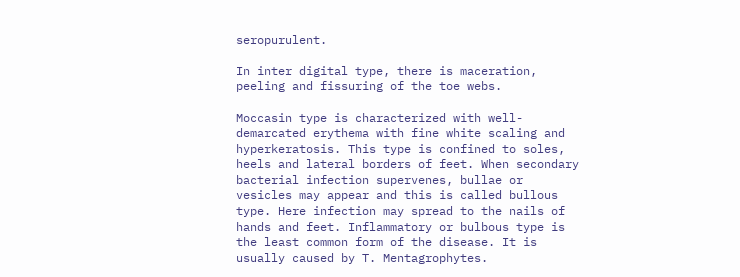seropurulent.

In inter digital type, there is maceration, peeling and fissuring of the toe webs.

Moccasin type is characterized with well- demarcated erythema with fine white scaling and hyperkeratosis. This type is confined to soles, heels and lateral borders of feet. When secondary bacterial infection supervenes, bullae or vesicles may appear and this is called bullous type. Here infection may spread to the nails of hands and feet. Inflammatory or bulbous type is the least common form of the disease. It is usually caused by T. Mentagrophytes.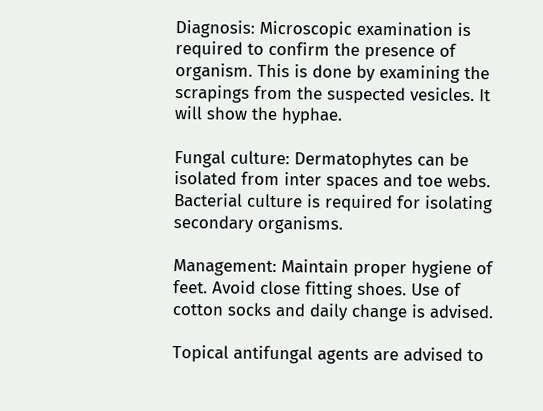Diagnosis: Microscopic examination is required to confirm the presence of organism. This is done by examining the scrapings from the suspected vesicles. It will show the hyphae.

Fungal culture: Dermatophytes can be isolated from inter spaces and toe webs. Bacterial culture is required for isolating secondary organisms.

Management: Maintain proper hygiene of feet. Avoid close fitting shoes. Use of cotton socks and daily change is advised.

Topical antifungal agents are advised to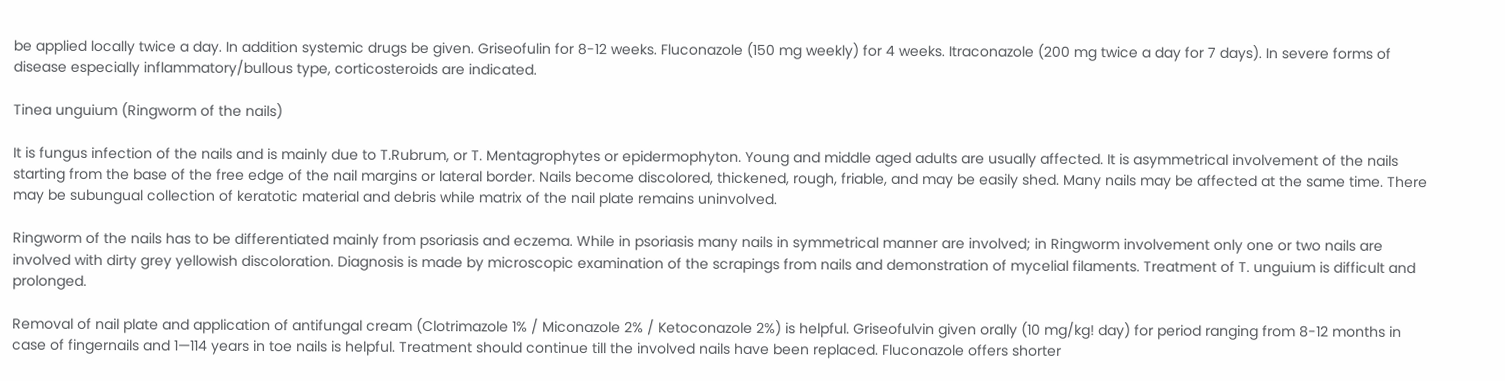be applied locally twice a day. In addition systemic drugs be given. Griseofulin for 8-12 weeks. Fluconazole (150 mg weekly) for 4 weeks. Itraconazole (200 mg twice a day for 7 days). In severe forms of disease especially inflammatory/bullous type, corticosteroids are indicated.

Tinea unguium (Ringworm of the nails)

It is fungus infection of the nails and is mainly due to T.Rubrum, or T. Mentagrophytes or epidermophyton. Young and middle aged adults are usually affected. It is asymmetrical involvement of the nails starting from the base of the free edge of the nail margins or lateral border. Nails become discolored, thickened, rough, friable, and may be easily shed. Many nails may be affected at the same time. There may be subungual collection of keratotic material and debris while matrix of the nail plate remains uninvolved.

Ringworm of the nails has to be differentiated mainly from psoriasis and eczema. While in psoriasis many nails in symmetrical manner are involved; in Ringworm involvement only one or two nails are involved with dirty grey yellowish discoloration. Diagnosis is made by microscopic examination of the scrapings from nails and demonstration of mycelial filaments. Treatment of T. unguium is difficult and prolonged.

Removal of nail plate and application of antifungal cream (Clotrimazole 1% / Miconazole 2% / Ketoconazole 2%) is helpful. Griseofulvin given orally (10 mg/kg! day) for period ranging from 8-12 months in case of fingernails and 1—114 years in toe nails is helpful. Treatment should continue till the involved nails have been replaced. Fluconazole offers shorter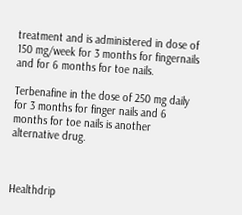treatment and is administered in dose of 150 mg/week for 3 months for fingernails and for 6 months for toe nails.

Terbenafine in the dose of 250 mg daily for 3 months for finger nails and 6 months for toe nails is another alternative drug.



Healthdrip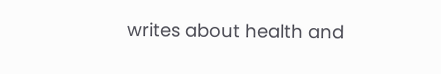writes about health and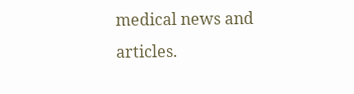medical news and articles.